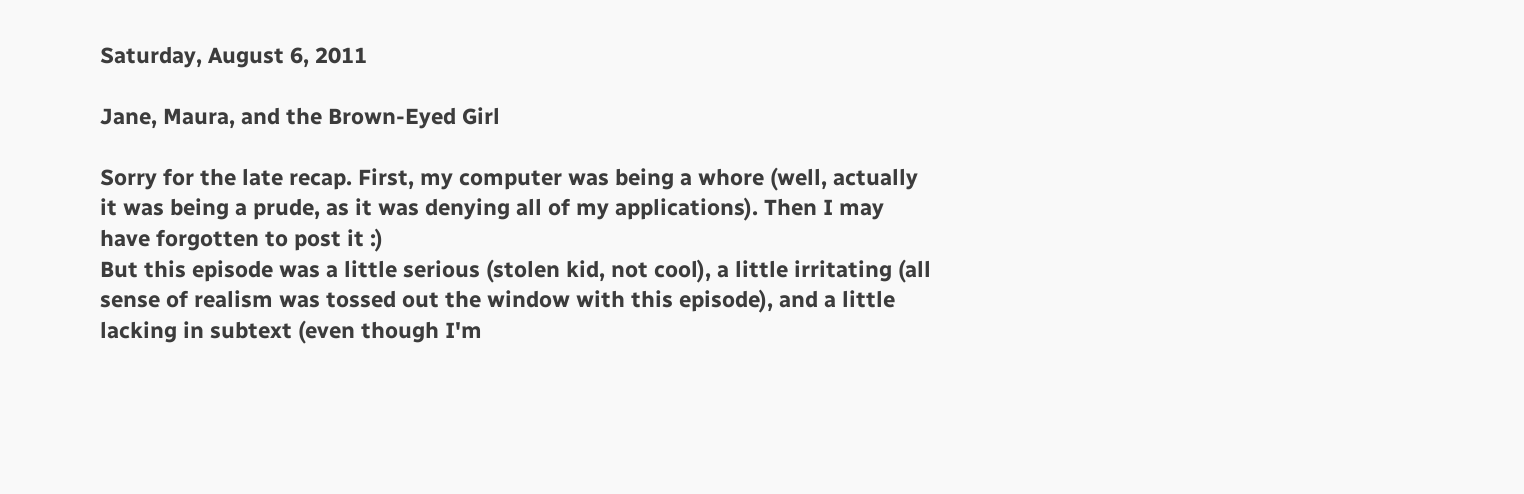Saturday, August 6, 2011

Jane, Maura, and the Brown-Eyed Girl

Sorry for the late recap. First, my computer was being a whore (well, actually it was being a prude, as it was denying all of my applications). Then I may have forgotten to post it :)
But this episode was a little serious (stolen kid, not cool), a little irritating (all sense of realism was tossed out the window with this episode), and a little lacking in subtext (even though I'm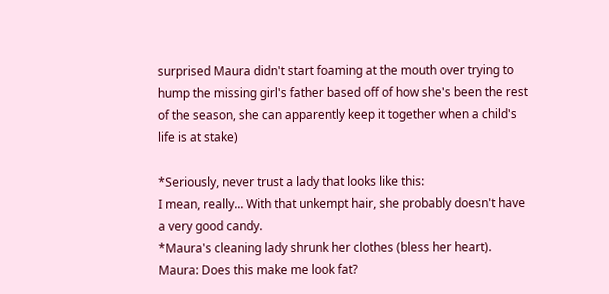surprised Maura didn't start foaming at the mouth over trying to hump the missing girl's father based off of how she's been the rest of the season, she can apparently keep it together when a child's life is at stake)

*Seriously, never trust a lady that looks like this:
I mean, really... With that unkempt hair, she probably doesn't have a very good candy.
*Maura's cleaning lady shrunk her clothes (bless her heart).
Maura: Does this make me look fat?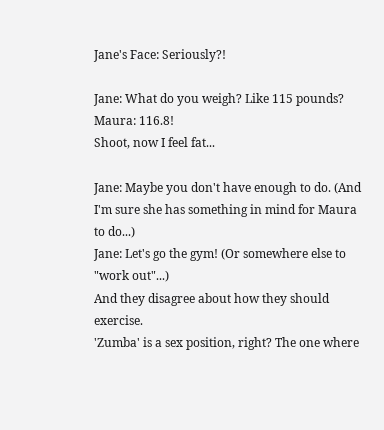Jane's Face: Seriously?!

Jane: What do you weigh? Like 115 pounds?
Maura: 116.8!
Shoot, now I feel fat...

Jane: Maybe you don't have enough to do. (And I'm sure she has something in mind for Maura to do...)
Jane: Let's go the gym! (Or somewhere else to "work out"...)
And they disagree about how they should exercise.
'Zumba' is a sex position, right? The one where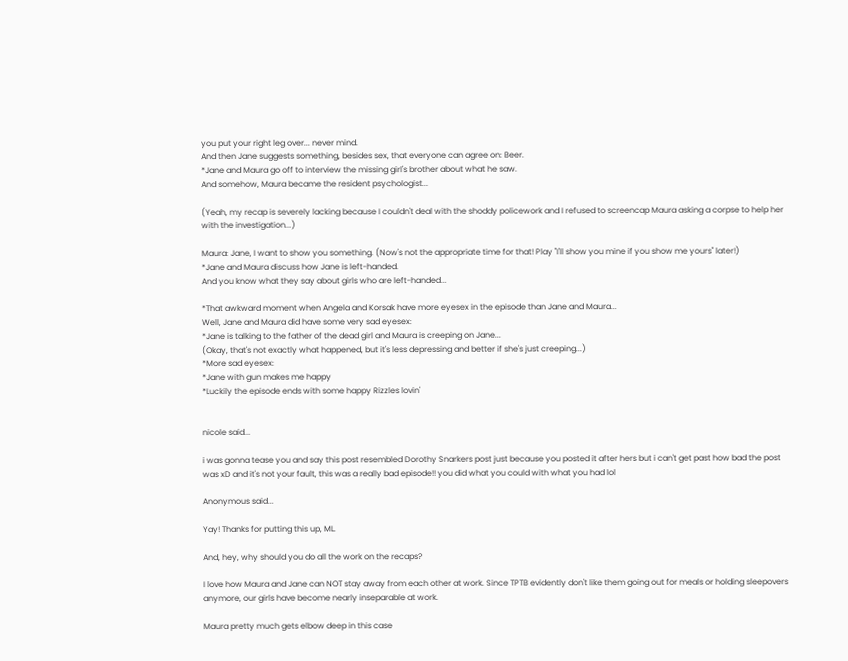you put your right leg over... never mind.
And then Jane suggests something, besides sex, that everyone can agree on: Beer.
*Jane and Maura go off to interview the missing girl's brother about what he saw.
And somehow, Maura became the resident psychologist...

(Yeah, my recap is severely lacking because I couldn't deal with the shoddy policework and I refused to screencap Maura asking a corpse to help her with the investigation...)

Maura: Jane, I want to show you something. (Now's not the appropriate time for that! Play "I'll show you mine if you show me yours" later!)
*Jane and Maura discuss how Jane is left-handed.
And you know what they say about girls who are left-handed...

*That awkward moment when Angela and Korsak have more eyesex in the episode than Jane and Maura...
Well, Jane and Maura did have some very sad eyesex:
*Jane is talking to the father of the dead girl and Maura is creeping on Jane...
(Okay, that's not exactly what happened, but it's less depressing and better if she's just creeping...)
*More sad eyesex:
*Jane with gun makes me happy
*Luckily the episode ends with some happy Rizzles lovin'


nicole said...

i was gonna tease you and say this post resembled Dorothy Snarkers post just because you posted it after hers but i can't get past how bad the post was xD and it's not your fault, this was a really bad episode!! you did what you could with what you had lol

Anonymous said...

Yay! Thanks for putting this up, ML.

And, hey, why should you do all the work on the recaps?

I love how Maura and Jane can NOT stay away from each other at work. Since TPTB evidently don't like them going out for meals or holding sleepovers anymore, our girls have become nearly inseparable at work.

Maura pretty much gets elbow deep in this case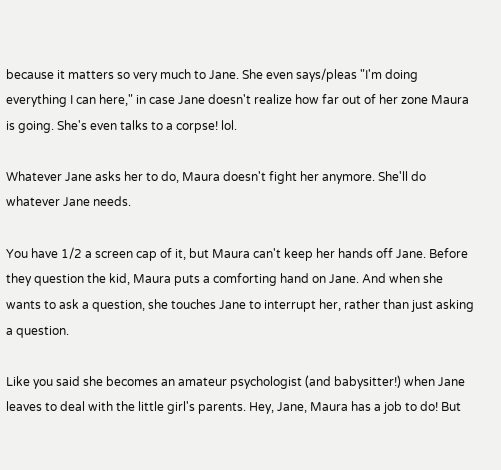because it matters so very much to Jane. She even says/pleas "I'm doing everything I can here," in case Jane doesn't realize how far out of her zone Maura is going. She's even talks to a corpse! lol.

Whatever Jane asks her to do, Maura doesn't fight her anymore. She'll do whatever Jane needs.

You have 1/2 a screen cap of it, but Maura can't keep her hands off Jane. Before they question the kid, Maura puts a comforting hand on Jane. And when she wants to ask a question, she touches Jane to interrupt her, rather than just asking a question.

Like you said she becomes an amateur psychologist (and babysitter!) when Jane leaves to deal with the little girl's parents. Hey, Jane, Maura has a job to do! But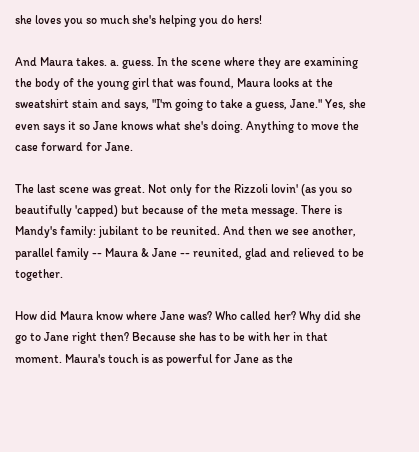she loves you so much she's helping you do hers!

And Maura takes. a. guess. In the scene where they are examining the body of the young girl that was found, Maura looks at the sweatshirt stain and says, "I'm going to take a guess, Jane." Yes, she even says it so Jane knows what she's doing. Anything to move the case forward for Jane.

The last scene was great. Not only for the Rizzoli lovin' (as you so beautifully 'capped) but because of the meta message. There is Mandy's family: jubilant to be reunited. And then we see another, parallel family -- Maura & Jane -- reunited, glad and relieved to be together.

How did Maura know where Jane was? Who called her? Why did she go to Jane right then? Because she has to be with her in that moment. Maura's touch is as powerful for Jane as the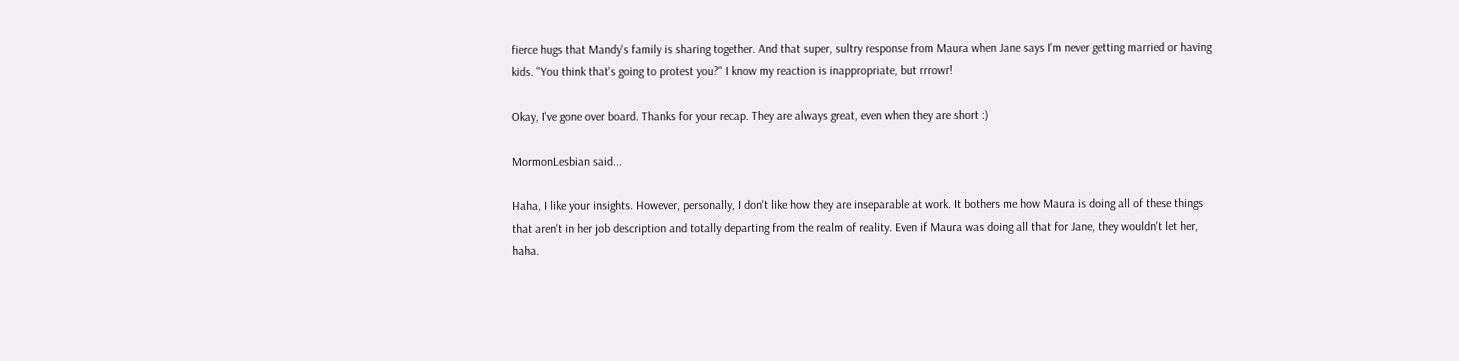fierce hugs that Mandy's family is sharing together. And that super, sultry response from Maura when Jane says I'm never getting married or having kids. "You think that's going to protest you?" I know my reaction is inappropriate, but rrrowr!

Okay, I've gone over board. Thanks for your recap. They are always great, even when they are short :)

MormonLesbian said...

Haha, I like your insights. However, personally, I don't like how they are inseparable at work. It bothers me how Maura is doing all of these things that aren't in her job description and totally departing from the realm of reality. Even if Maura was doing all that for Jane, they wouldn't let her, haha.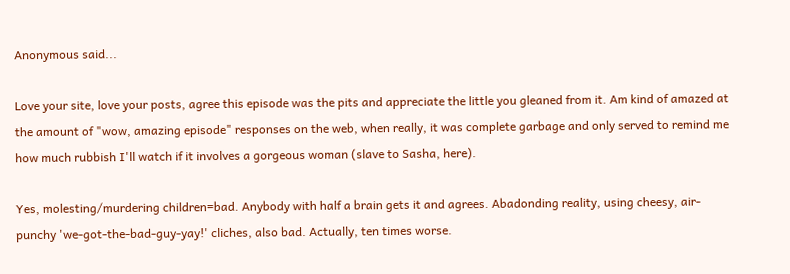Anonymous said...

Love your site, love your posts, agree this episode was the pits and appreciate the little you gleaned from it. Am kind of amazed at the amount of "wow, amazing episode" responses on the web, when really, it was complete garbage and only served to remind me how much rubbish I'll watch if it involves a gorgeous woman (slave to Sasha, here).

Yes, molesting/murdering children=bad. Anybody with half a brain gets it and agrees. Abadonding reality, using cheesy, air-punchy 'we-got-the-bad-guy-yay!' cliches, also bad. Actually, ten times worse.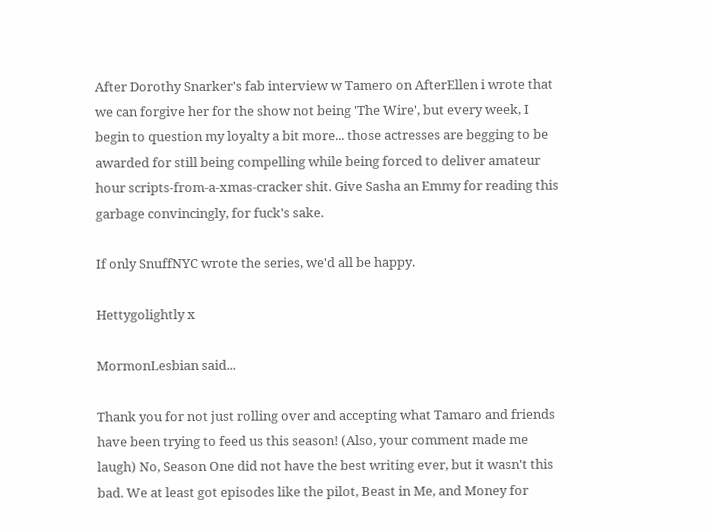After Dorothy Snarker's fab interview w Tamero on AfterEllen i wrote that we can forgive her for the show not being 'The Wire', but every week, I begin to question my loyalty a bit more... those actresses are begging to be awarded for still being compelling while being forced to deliver amateur hour scripts-from-a-xmas-cracker shit. Give Sasha an Emmy for reading this garbage convincingly, for fuck's sake.

If only SnuffNYC wrote the series, we'd all be happy.

Hettygolightly x

MormonLesbian said...

Thank you for not just rolling over and accepting what Tamaro and friends have been trying to feed us this season! (Also, your comment made me laugh) No, Season One did not have the best writing ever, but it wasn't this bad. We at least got episodes like the pilot, Beast in Me, and Money for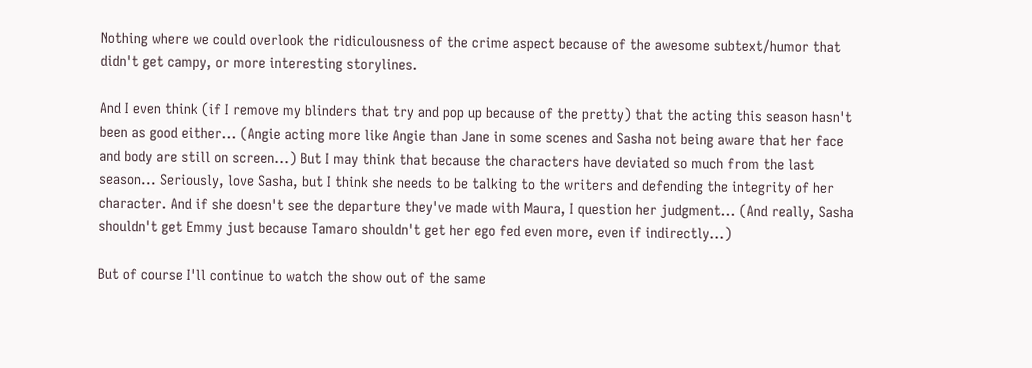Nothing where we could overlook the ridiculousness of the crime aspect because of the awesome subtext/humor that didn't get campy, or more interesting storylines.

And I even think (if I remove my blinders that try and pop up because of the pretty) that the acting this season hasn't been as good either... (Angie acting more like Angie than Jane in some scenes and Sasha not being aware that her face and body are still on screen...) But I may think that because the characters have deviated so much from the last season... Seriously, love Sasha, but I think she needs to be talking to the writers and defending the integrity of her character. And if she doesn't see the departure they've made with Maura, I question her judgment... (And really, Sasha shouldn't get Emmy just because Tamaro shouldn't get her ego fed even more, even if indirectly...)

But of course I'll continue to watch the show out of the same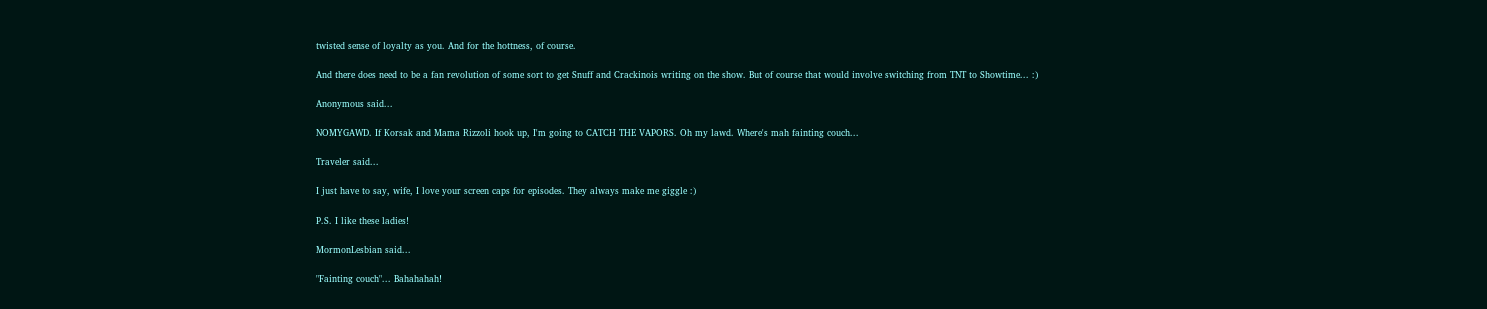twisted sense of loyalty as you. And for the hottness, of course.

And there does need to be a fan revolution of some sort to get Snuff and Crackinois writing on the show. But of course that would involve switching from TNT to Showtime... :)

Anonymous said...

NOMYGAWD. If Korsak and Mama Rizzoli hook up, I'm going to CATCH THE VAPORS. Oh my lawd. Where's mah fainting couch...

Traveler said...

I just have to say, wife, I love your screen caps for episodes. They always make me giggle :)

P.S. I like these ladies!

MormonLesbian said...

"Fainting couch"... Bahahahah!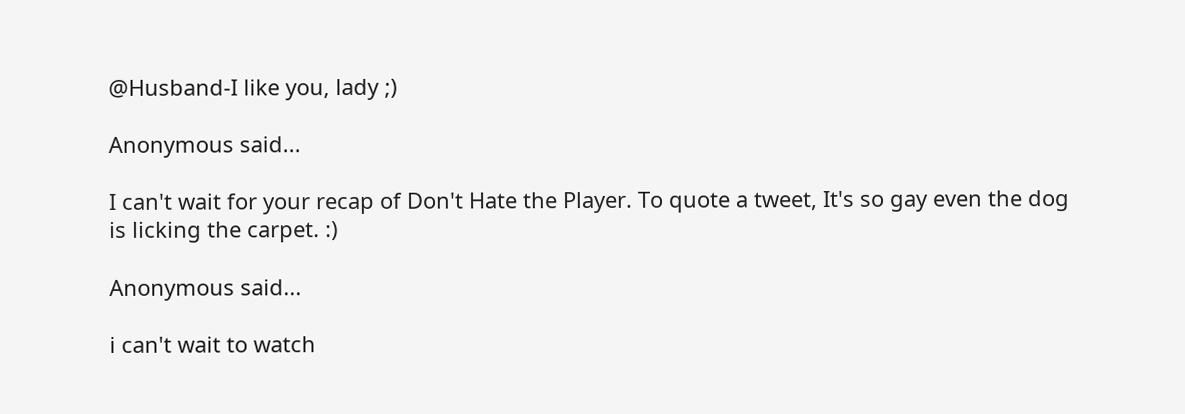@Husband-I like you, lady ;)

Anonymous said...

I can't wait for your recap of Don't Hate the Player. To quote a tweet, It's so gay even the dog is licking the carpet. :)

Anonymous said...

i can't wait to watch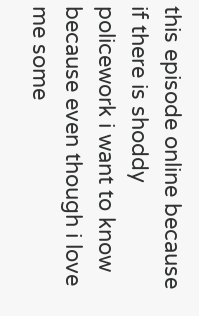this episode online because if there is shoddy policework i want to know because even though i love me some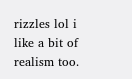rizzles lol i like a bit of realism too.